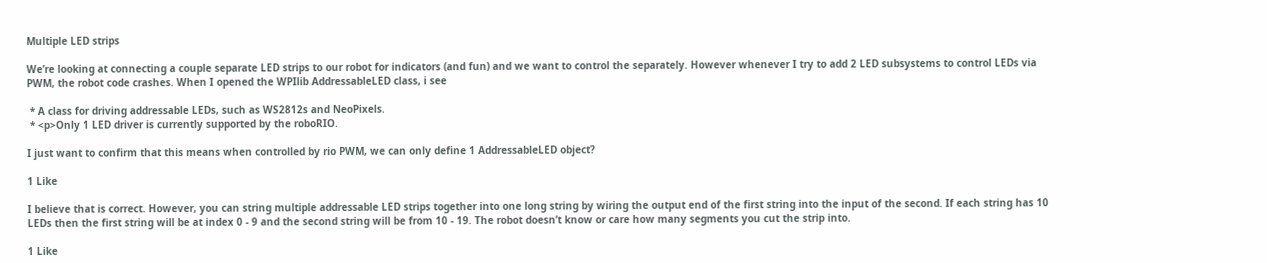Multiple LED strips

We’re looking at connecting a couple separate LED strips to our robot for indicators (and fun) and we want to control the separately. However whenever I try to add 2 LED subsystems to control LEDs via PWM, the robot code crashes. When I opened the WPIlib AddressableLED class, i see

 * A class for driving addressable LEDs, such as WS2812s and NeoPixels.
 * <p>Only 1 LED driver is currently supported by the roboRIO.

I just want to confirm that this means when controlled by rio PWM, we can only define 1 AddressableLED object?

1 Like

I believe that is correct. However, you can string multiple addressable LED strips together into one long string by wiring the output end of the first string into the input of the second. If each string has 10 LEDs then the first string will be at index 0 - 9 and the second string will be from 10 - 19. The robot doesn’t know or care how many segments you cut the strip into.

1 Like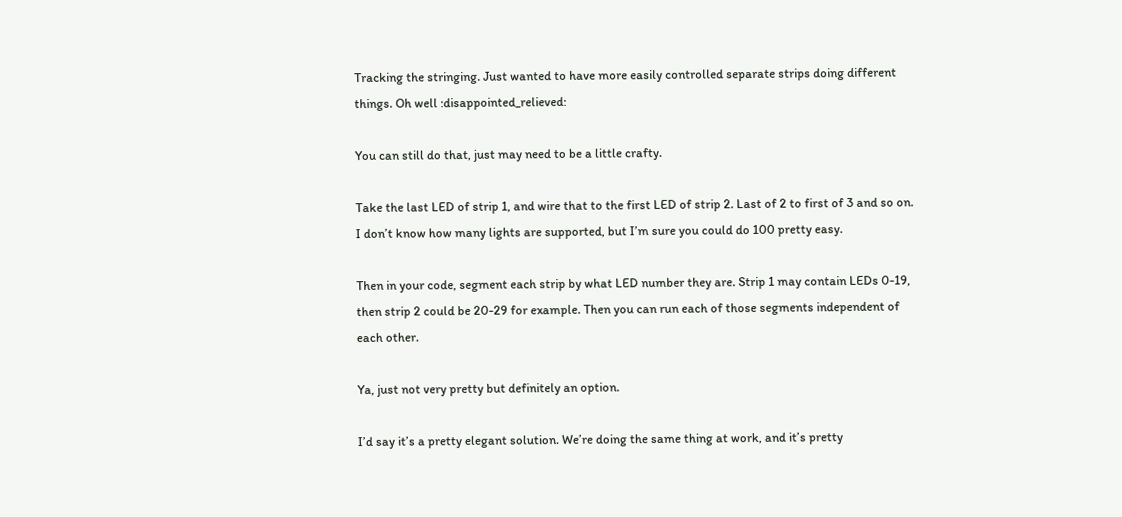Tracking the stringing. Just wanted to have more easily controlled separate strips doing different things. Oh well :disappointed_relieved:

You can still do that, just may need to be a little crafty.

Take the last LED of strip 1, and wire that to the first LED of strip 2. Last of 2 to first of 3 and so on. I don’t know how many lights are supported, but I’m sure you could do 100 pretty easy.

Then in your code, segment each strip by what LED number they are. Strip 1 may contain LEDs 0-19, then strip 2 could be 20-29 for example. Then you can run each of those segments independent of each other.

Ya, just not very pretty but definitely an option.

I’d say it’s a pretty elegant solution. We’re doing the same thing at work, and it’s pretty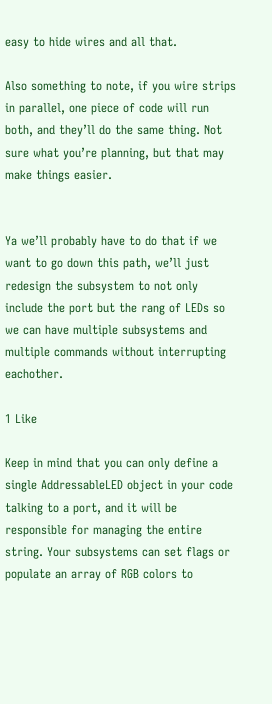easy to hide wires and all that.

Also something to note, if you wire strips in parallel, one piece of code will run both, and they’ll do the same thing. Not sure what you’re planning, but that may make things easier.


Ya we’ll probably have to do that if we want to go down this path, we’ll just redesign the subsystem to not only include the port but the rang of LEDs so we can have multiple subsystems and multiple commands without interrupting eachother.

1 Like

Keep in mind that you can only define a single AddressableLED object in your code talking to a port, and it will be responsible for managing the entire string. Your subsystems can set flags or populate an array of RGB colors to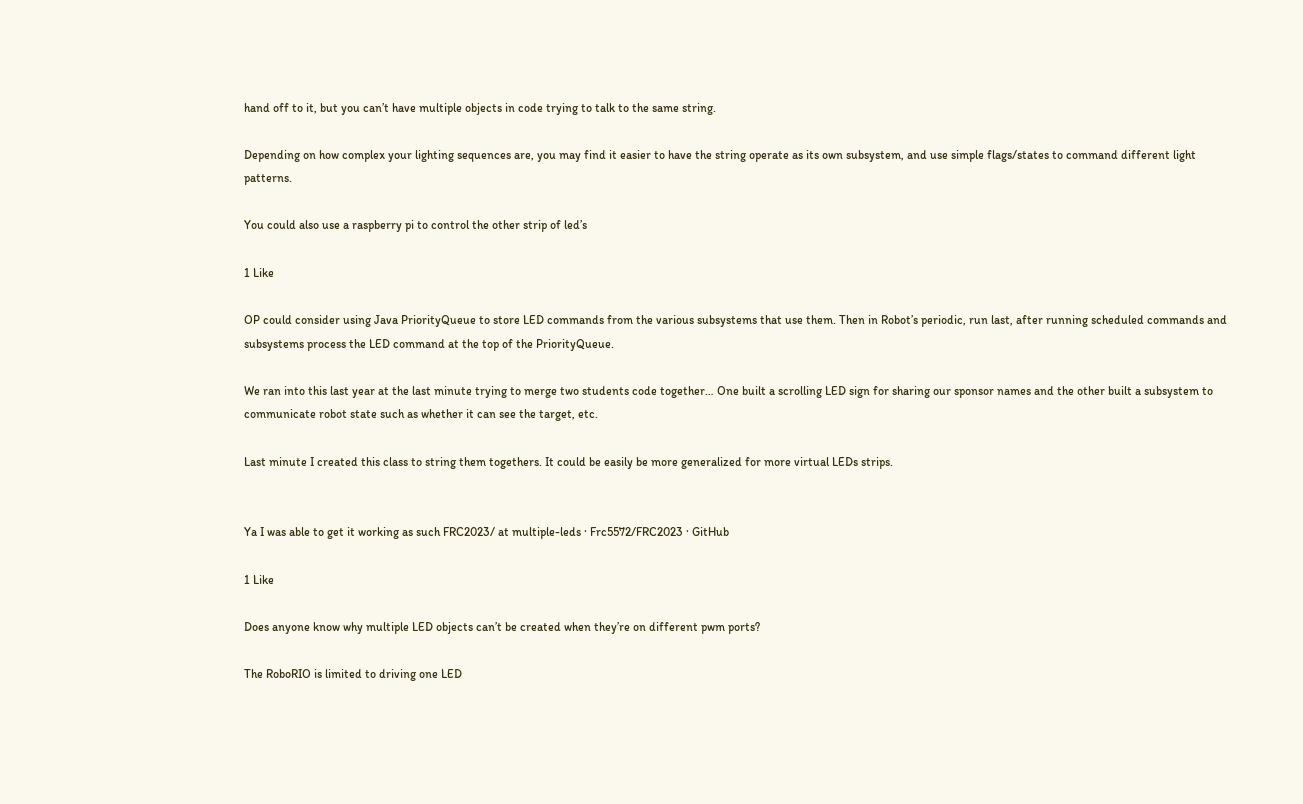hand off to it, but you can’t have multiple objects in code trying to talk to the same string.

Depending on how complex your lighting sequences are, you may find it easier to have the string operate as its own subsystem, and use simple flags/states to command different light patterns.

You could also use a raspberry pi to control the other strip of led’s

1 Like

OP could consider using Java PriorityQueue to store LED commands from the various subsystems that use them. Then in Robot’s periodic, run last, after running scheduled commands and subsystems process the LED command at the top of the PriorityQueue.

We ran into this last year at the last minute trying to merge two students code together… One built a scrolling LED sign for sharing our sponsor names and the other built a subsystem to communicate robot state such as whether it can see the target, etc.

Last minute I created this class to string them togethers. It could be easily be more generalized for more virtual LEDs strips.


Ya I was able to get it working as such FRC2023/ at multiple-leds · Frc5572/FRC2023 · GitHub

1 Like

Does anyone know why multiple LED objects can’t be created when they’re on different pwm ports?

The RoboRIO is limited to driving one LED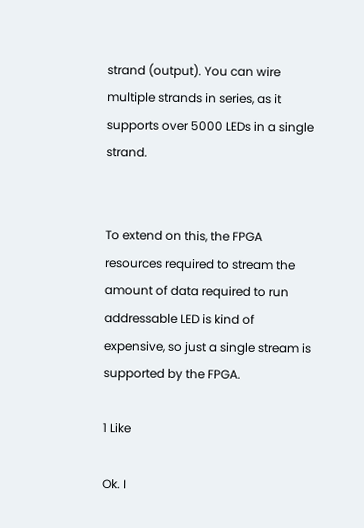strand (output). You can wire multiple strands in series, as it supports over 5000 LEDs in a single strand.


To extend on this, the FPGA resources required to stream the amount of data required to run addressable LED is kind of expensive, so just a single stream is supported by the FPGA.

1 Like

Ok. I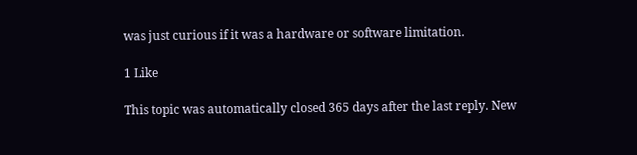was just curious if it was a hardware or software limitation.

1 Like

This topic was automatically closed 365 days after the last reply. New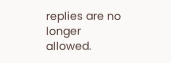replies are no longer allowed.